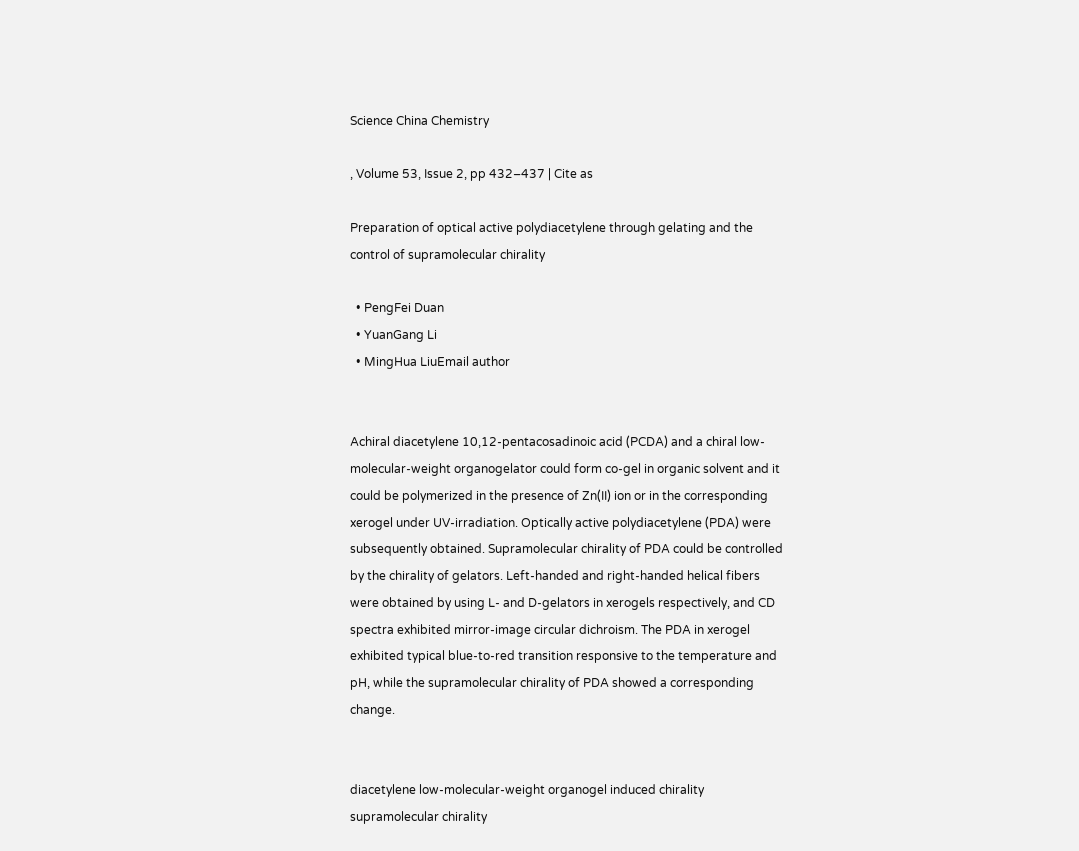Science China Chemistry

, Volume 53, Issue 2, pp 432–437 | Cite as

Preparation of optical active polydiacetylene through gelating and the control of supramolecular chirality

  • PengFei Duan
  • YuanGang Li
  • MingHua LiuEmail author


Achiral diacetylene 10,12-pentacosadinoic acid (PCDA) and a chiral low-molecular-weight organogelator could form co-gel in organic solvent and it could be polymerized in the presence of Zn(II) ion or in the corresponding xerogel under UV-irradiation. Optically active polydiacetylene (PDA) were subsequently obtained. Supramolecular chirality of PDA could be controlled by the chirality of gelators. Left-handed and right-handed helical fibers were obtained by using L- and D-gelators in xerogels respectively, and CD spectra exhibited mirror-image circular dichroism. The PDA in xerogel exhibited typical blue-to-red transition responsive to the temperature and pH, while the supramolecular chirality of PDA showed a corresponding change.


diacetylene low-molecular-weight organogel induced chirality supramolecular chirality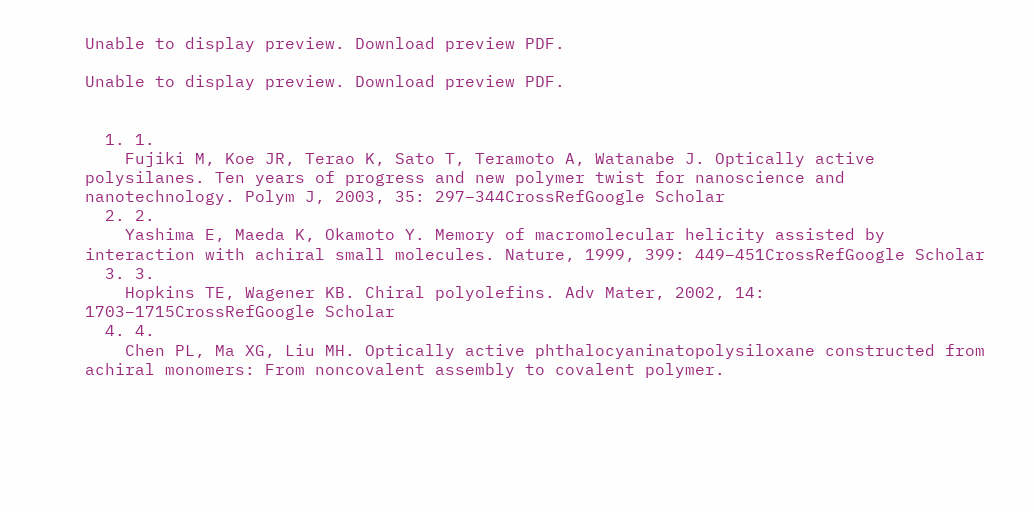Unable to display preview. Download preview PDF.

Unable to display preview. Download preview PDF.


  1. 1.
    Fujiki M, Koe JR, Terao K, Sato T, Teramoto A, Watanabe J. Optically active polysilanes. Ten years of progress and new polymer twist for nanoscience and nanotechnology. Polym J, 2003, 35: 297–344CrossRefGoogle Scholar
  2. 2.
    Yashima E, Maeda K, Okamoto Y. Memory of macromolecular helicity assisted by interaction with achiral small molecules. Nature, 1999, 399: 449–451CrossRefGoogle Scholar
  3. 3.
    Hopkins TE, Wagener KB. Chiral polyolefins. Adv Mater, 2002, 14: 1703–1715CrossRefGoogle Scholar
  4. 4.
    Chen PL, Ma XG, Liu MH. Optically active phthalocyaninatopolysiloxane constructed from achiral monomers: From noncovalent assembly to covalent polymer.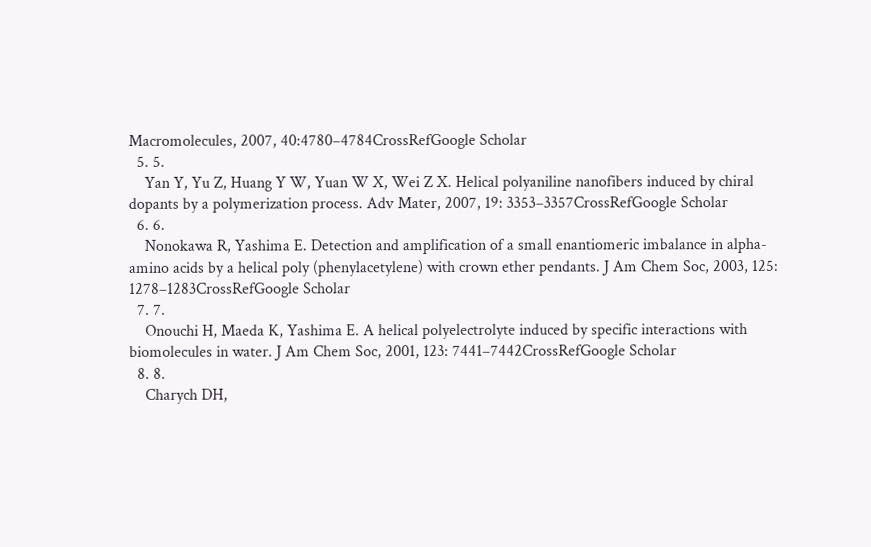Macromolecules, 2007, 40:4780–4784CrossRefGoogle Scholar
  5. 5.
    Yan Y, Yu Z, Huang Y W, Yuan W X, Wei Z X. Helical polyaniline nanofibers induced by chiral dopants by a polymerization process. Adv Mater, 2007, 19: 3353–3357CrossRefGoogle Scholar
  6. 6.
    Nonokawa R, Yashima E. Detection and amplification of a small enantiomeric imbalance in alpha-amino acids by a helical poly (phenylacetylene) with crown ether pendants. J Am Chem Soc, 2003, 125: 1278–1283CrossRefGoogle Scholar
  7. 7.
    Onouchi H, Maeda K, Yashima E. A helical polyelectrolyte induced by specific interactions with biomolecules in water. J Am Chem Soc, 2001, 123: 7441–7442CrossRefGoogle Scholar
  8. 8.
    Charych DH,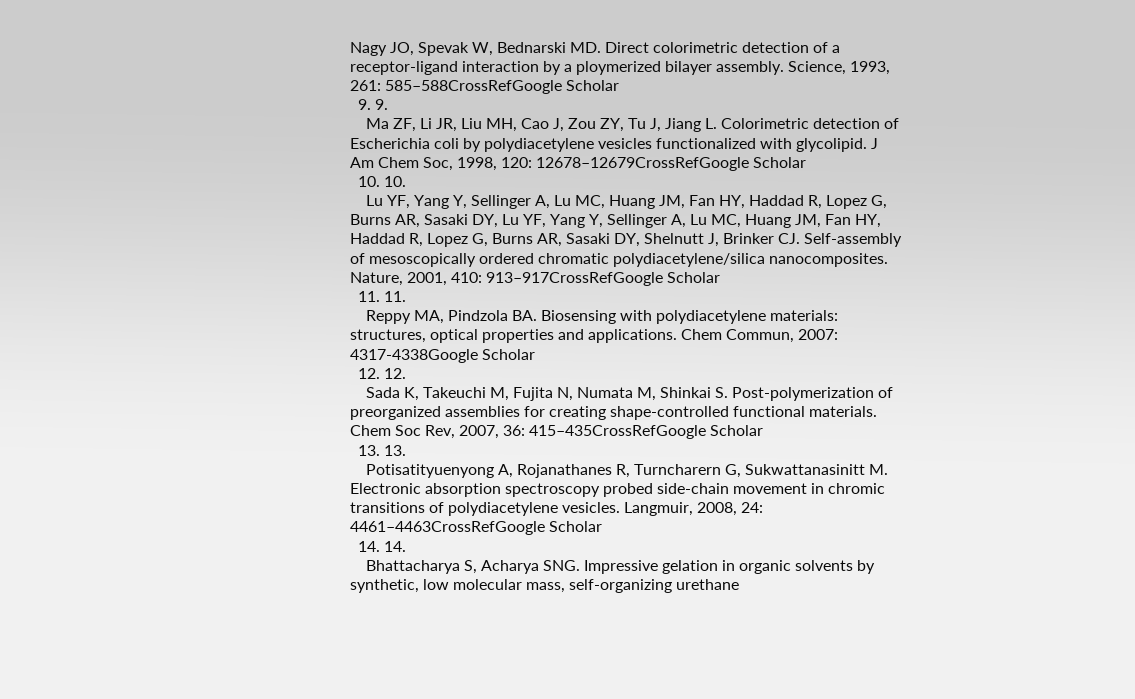Nagy JO, Spevak W, Bednarski MD. Direct colorimetric detection of a receptor-ligand interaction by a ploymerized bilayer assembly. Science, 1993, 261: 585–588CrossRefGoogle Scholar
  9. 9.
    Ma ZF, Li JR, Liu MH, Cao J, Zou ZY, Tu J, Jiang L. Colorimetric detection of Escherichia coli by polydiacetylene vesicles functionalized with glycolipid. J Am Chem Soc, 1998, 120: 12678–12679CrossRefGoogle Scholar
  10. 10.
    Lu YF, Yang Y, Sellinger A, Lu MC, Huang JM, Fan HY, Haddad R, Lopez G, Burns AR, Sasaki DY, Lu YF, Yang Y, Sellinger A, Lu MC, Huang JM, Fan HY, Haddad R, Lopez G, Burns AR, Sasaki DY, Shelnutt J, Brinker CJ. Self-assembly of mesoscopically ordered chromatic polydiacetylene/silica nanocomposites. Nature, 2001, 410: 913–917CrossRefGoogle Scholar
  11. 11.
    Reppy MA, Pindzola BA. Biosensing with polydiacetylene materials: structures, optical properties and applications. Chem Commun, 2007: 4317-4338Google Scholar
  12. 12.
    Sada K, Takeuchi M, Fujita N, Numata M, Shinkai S. Post-polymerization of preorganized assemblies for creating shape-controlled functional materials. Chem Soc Rev, 2007, 36: 415–435CrossRefGoogle Scholar
  13. 13.
    Potisatityuenyong A, Rojanathanes R, Turncharern G, Sukwattanasinitt M. Electronic absorption spectroscopy probed side-chain movement in chromic transitions of polydiacetylene vesicles. Langmuir, 2008, 24: 4461–4463CrossRefGoogle Scholar
  14. 14.
    Bhattacharya S, Acharya SNG. Impressive gelation in organic solvents by synthetic, low molecular mass, self-organizing urethane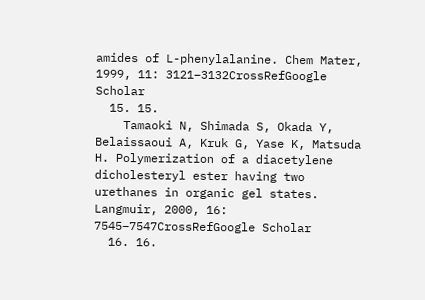amides of L-phenylalanine. Chem Mater, 1999, 11: 3121–3132CrossRefGoogle Scholar
  15. 15.
    Tamaoki N, Shimada S, Okada Y, Belaissaoui A, Kruk G, Yase K, Matsuda H. Polymerization of a diacetylene dicholesteryl ester having two urethanes in organic gel states. Langmuir, 2000, 16: 7545–7547CrossRefGoogle Scholar
  16. 16.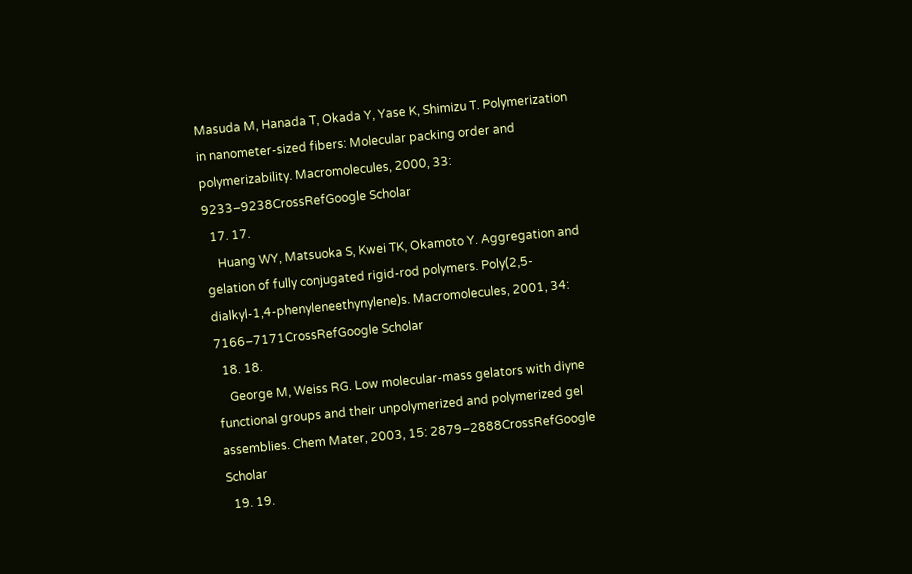Masuda M, Hanada T, Okada Y, Yase K, Shimizu T. Polymerization in nanometer-sized fibers: Molecular packing order and polymerizability. Macromolecules, 2000, 33: 9233–9238CrossRefGoogle Scholar
  17. 17.
    Huang WY, Matsuoka S, Kwei TK, Okamoto Y. Aggregation and gelation of fully conjugated rigid-rod polymers. Poly(2,5-dialkyl-1,4-phenyleneethynylene)s. Macromolecules, 2001, 34: 7166–7171CrossRefGoogle Scholar
  18. 18.
    George M, Weiss RG. Low molecular-mass gelators with diyne functional groups and their unpolymerized and polymerized gel assemblies. Chem Mater, 2003, 15: 2879–2888CrossRefGoogle Scholar
  19. 19.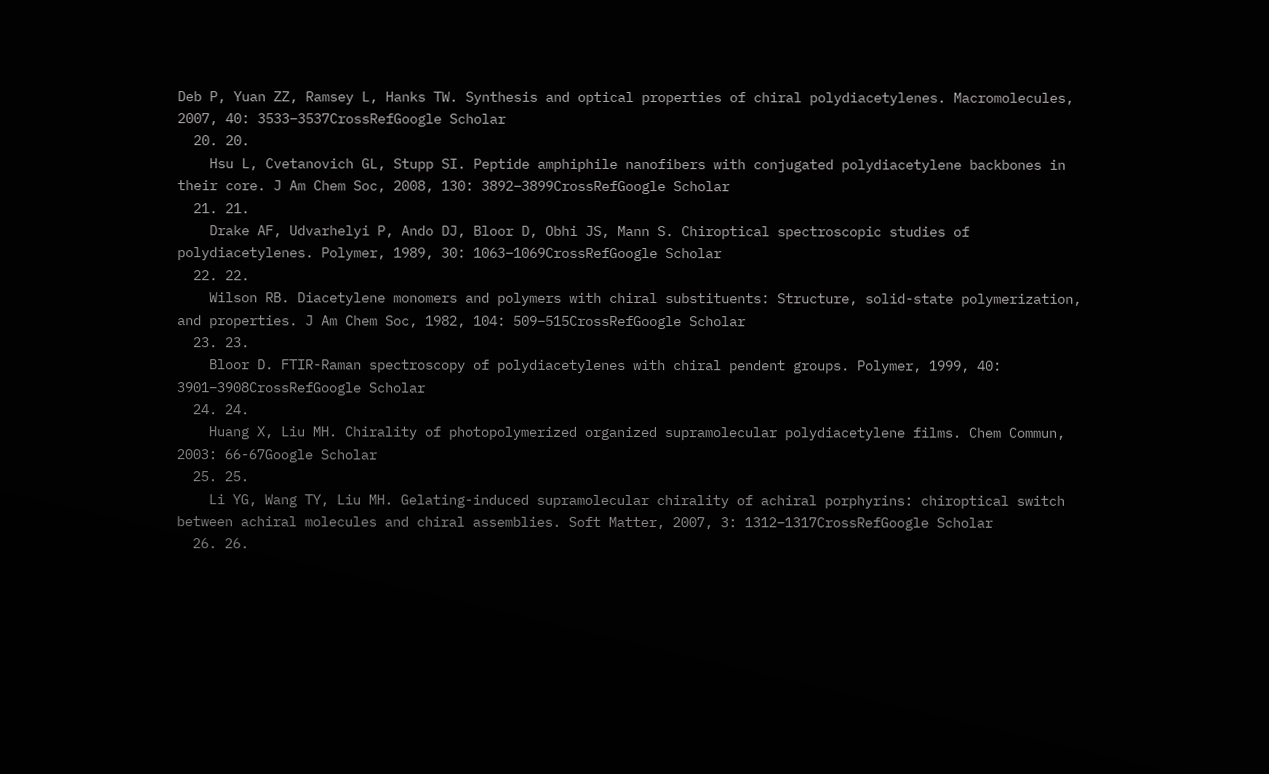Deb P, Yuan ZZ, Ramsey L, Hanks TW. Synthesis and optical properties of chiral polydiacetylenes. Macromolecules, 2007, 40: 3533–3537CrossRefGoogle Scholar
  20. 20.
    Hsu L, Cvetanovich GL, Stupp SI. Peptide amphiphile nanofibers with conjugated polydiacetylene backbones in their core. J Am Chem Soc, 2008, 130: 3892–3899CrossRefGoogle Scholar
  21. 21.
    Drake AF, Udvarhelyi P, Ando DJ, Bloor D, Obhi JS, Mann S. Chiroptical spectroscopic studies of polydiacetylenes. Polymer, 1989, 30: 1063–1069CrossRefGoogle Scholar
  22. 22.
    Wilson RB. Diacetylene monomers and polymers with chiral substituents: Structure, solid-state polymerization, and properties. J Am Chem Soc, 1982, 104: 509–515CrossRefGoogle Scholar
  23. 23.
    Bloor D. FTIR-Raman spectroscopy of polydiacetylenes with chiral pendent groups. Polymer, 1999, 40: 3901–3908CrossRefGoogle Scholar
  24. 24.
    Huang X, Liu MH. Chirality of photopolymerized organized supramolecular polydiacetylene films. Chem Commun, 2003: 66-67Google Scholar
  25. 25.
    Li YG, Wang TY, Liu MH. Gelating-induced supramolecular chirality of achiral porphyrins: chiroptical switch between achiral molecules and chiral assemblies. Soft Matter, 2007, 3: 1312–1317CrossRefGoogle Scholar
  26. 26.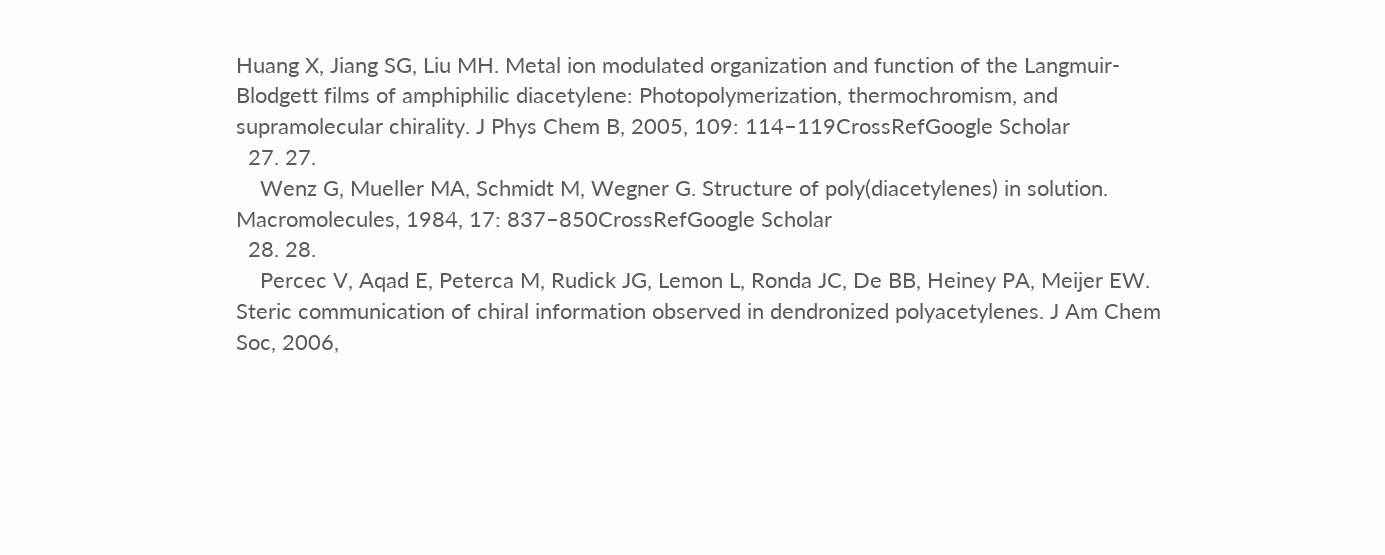Huang X, Jiang SG, Liu MH. Metal ion modulated organization and function of the Langmuir-Blodgett films of amphiphilic diacetylene: Photopolymerization, thermochromism, and supramolecular chirality. J Phys Chem B, 2005, 109: 114–119CrossRefGoogle Scholar
  27. 27.
    Wenz G, Mueller MA, Schmidt M, Wegner G. Structure of poly(diacetylenes) in solution. Macromolecules, 1984, 17: 837–850CrossRefGoogle Scholar
  28. 28.
    Percec V, Aqad E, Peterca M, Rudick JG, Lemon L, Ronda JC, De BB, Heiney PA, Meijer EW. Steric communication of chiral information observed in dendronized polyacetylenes. J Am Chem Soc, 2006,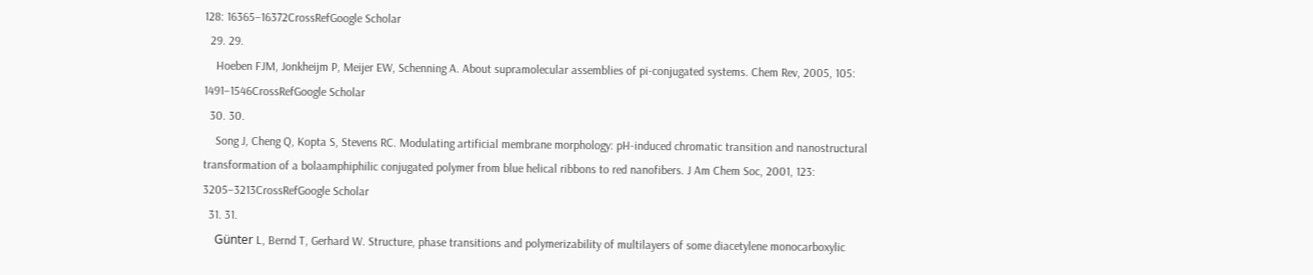128: 16365–16372CrossRefGoogle Scholar
  29. 29.
    Hoeben FJM, Jonkheijm P, Meijer EW, Schenning A. About supramolecular assemblies of pi-conjugated systems. Chem Rev, 2005, 105: 1491–1546CrossRefGoogle Scholar
  30. 30.
    Song J, Cheng Q, Kopta S, Stevens RC. Modulating artificial membrane morphology: pH-induced chromatic transition and nanostructural transformation of a bolaamphiphilic conjugated polymer from blue helical ribbons to red nanofibers. J Am Chem Soc, 2001, 123: 3205–3213CrossRefGoogle Scholar
  31. 31.
    Günter L, Bernd T, Gerhard W. Structure, phase transitions and polymerizability of multilayers of some diacetylene monocarboxylic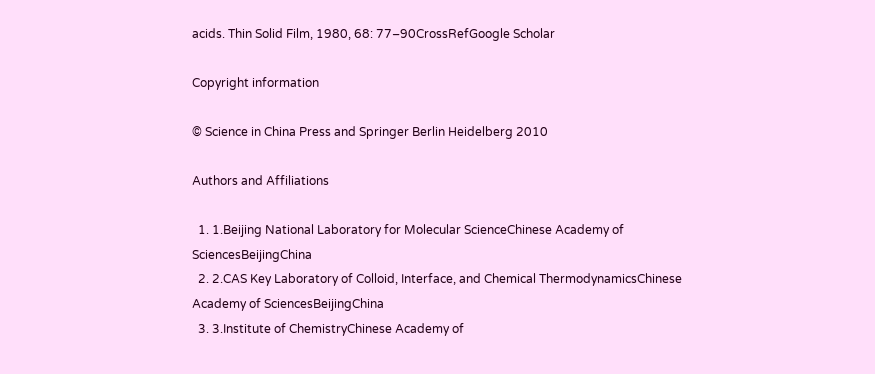acids. Thin Solid Film, 1980, 68: 77–90CrossRefGoogle Scholar

Copyright information

© Science in China Press and Springer Berlin Heidelberg 2010

Authors and Affiliations

  1. 1.Beijing National Laboratory for Molecular ScienceChinese Academy of SciencesBeijingChina
  2. 2.CAS Key Laboratory of Colloid, Interface, and Chemical ThermodynamicsChinese Academy of SciencesBeijingChina
  3. 3.Institute of ChemistryChinese Academy of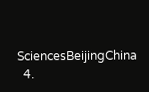SciencesBeijingChina
  4.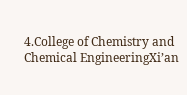4.College of Chemistry and Chemical EngineeringXi’an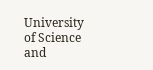University of Science and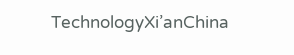TechnologyXi’anChina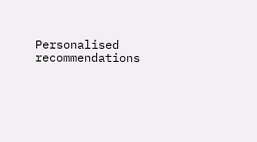Personalised recommendations